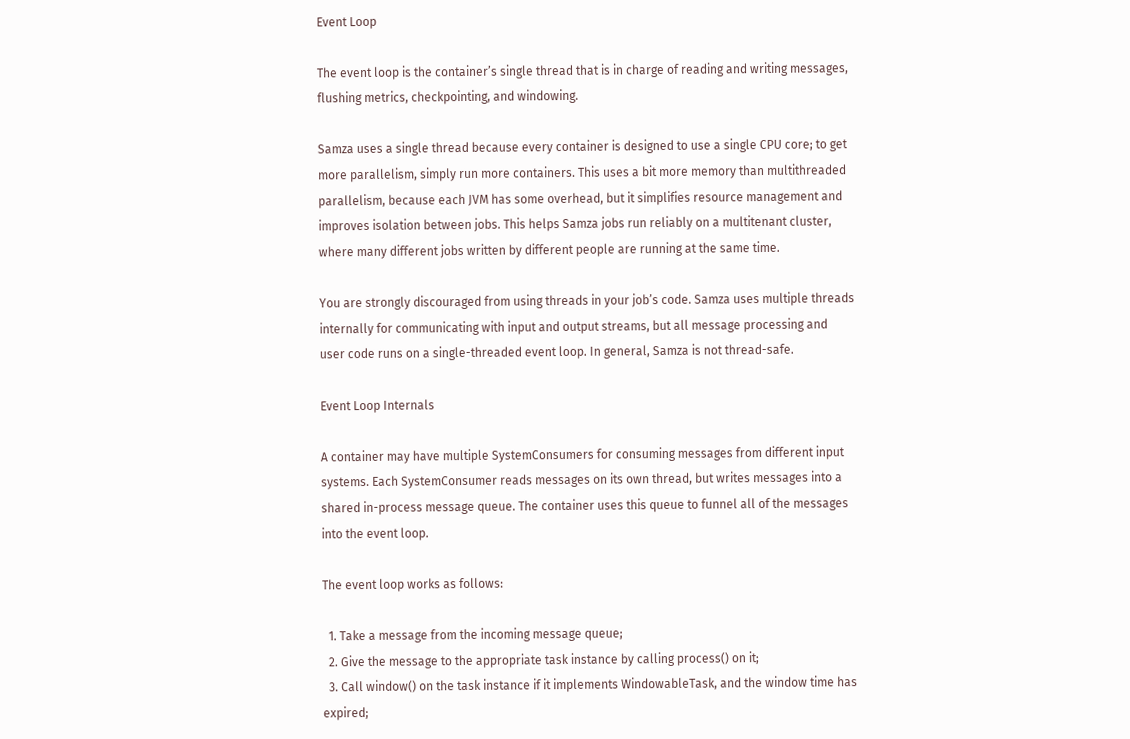Event Loop

The event loop is the container’s single thread that is in charge of reading and writing messages, flushing metrics, checkpointing, and windowing.

Samza uses a single thread because every container is designed to use a single CPU core; to get more parallelism, simply run more containers. This uses a bit more memory than multithreaded parallelism, because each JVM has some overhead, but it simplifies resource management and improves isolation between jobs. This helps Samza jobs run reliably on a multitenant cluster, where many different jobs written by different people are running at the same time.

You are strongly discouraged from using threads in your job’s code. Samza uses multiple threads internally for communicating with input and output streams, but all message processing and user code runs on a single-threaded event loop. In general, Samza is not thread-safe.

Event Loop Internals

A container may have multiple SystemConsumers for consuming messages from different input systems. Each SystemConsumer reads messages on its own thread, but writes messages into a shared in-process message queue. The container uses this queue to funnel all of the messages into the event loop.

The event loop works as follows:

  1. Take a message from the incoming message queue;
  2. Give the message to the appropriate task instance by calling process() on it;
  3. Call window() on the task instance if it implements WindowableTask, and the window time has expired;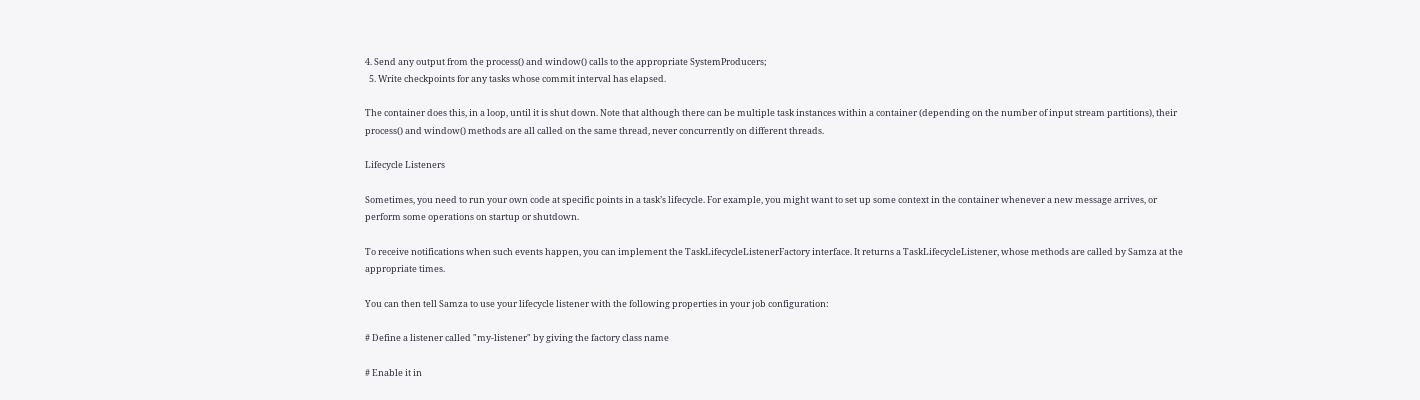4. Send any output from the process() and window() calls to the appropriate SystemProducers;
  5. Write checkpoints for any tasks whose commit interval has elapsed.

The container does this, in a loop, until it is shut down. Note that although there can be multiple task instances within a container (depending on the number of input stream partitions), their process() and window() methods are all called on the same thread, never concurrently on different threads.

Lifecycle Listeners

Sometimes, you need to run your own code at specific points in a task’s lifecycle. For example, you might want to set up some context in the container whenever a new message arrives, or perform some operations on startup or shutdown.

To receive notifications when such events happen, you can implement the TaskLifecycleListenerFactory interface. It returns a TaskLifecycleListener, whose methods are called by Samza at the appropriate times.

You can then tell Samza to use your lifecycle listener with the following properties in your job configuration:

# Define a listener called "my-listener" by giving the factory class name

# Enable it in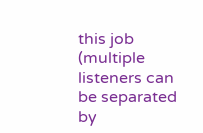this job (multiple listeners can be separated by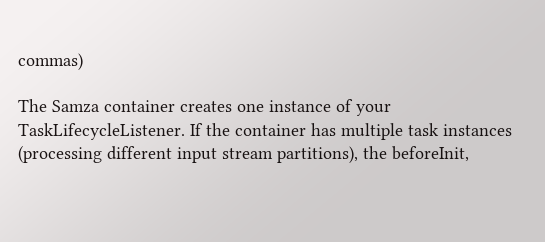commas)

The Samza container creates one instance of your TaskLifecycleListener. If the container has multiple task instances (processing different input stream partitions), the beforeInit,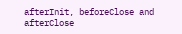afterInit, beforeClose and afterClose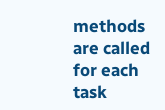methods are called for each task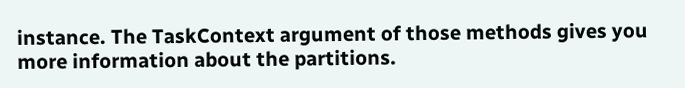instance. The TaskContext argument of those methods gives you more information about the partitions.